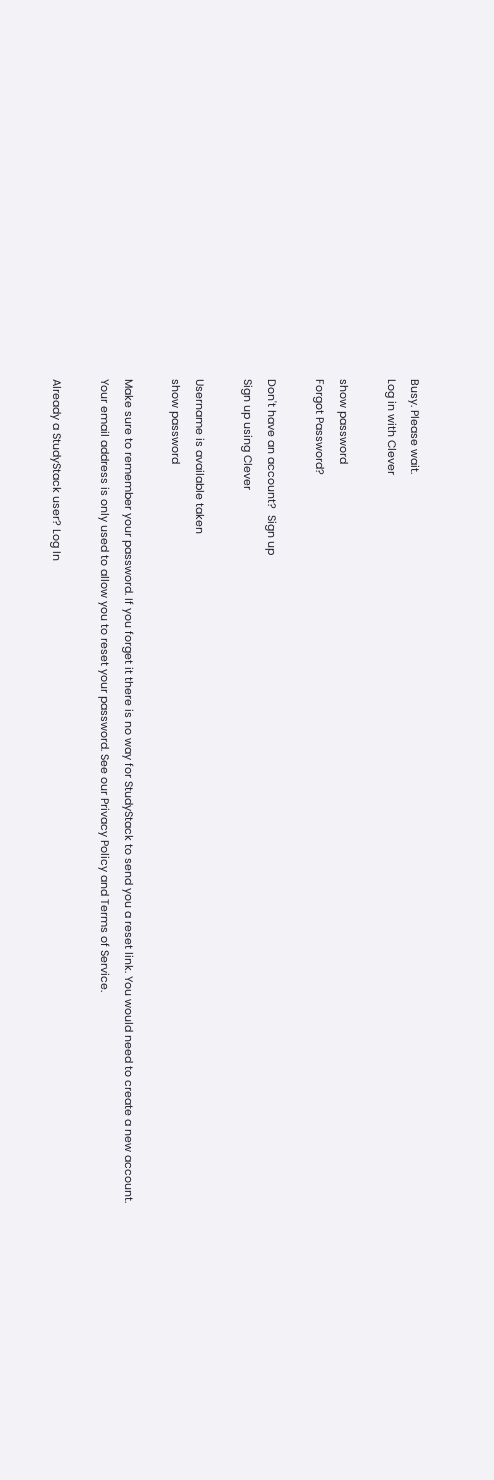Busy. Please wait.
Log in with Clever

show password
Forgot Password?

Don't have an account?  Sign up
Sign up using Clever

Username is available taken
show password

Make sure to remember your password. If you forget it there is no way for StudyStack to send you a reset link. You would need to create a new account.
Your email address is only used to allow you to reset your password. See our Privacy Policy and Terms of Service.

Already a StudyStack user? Log In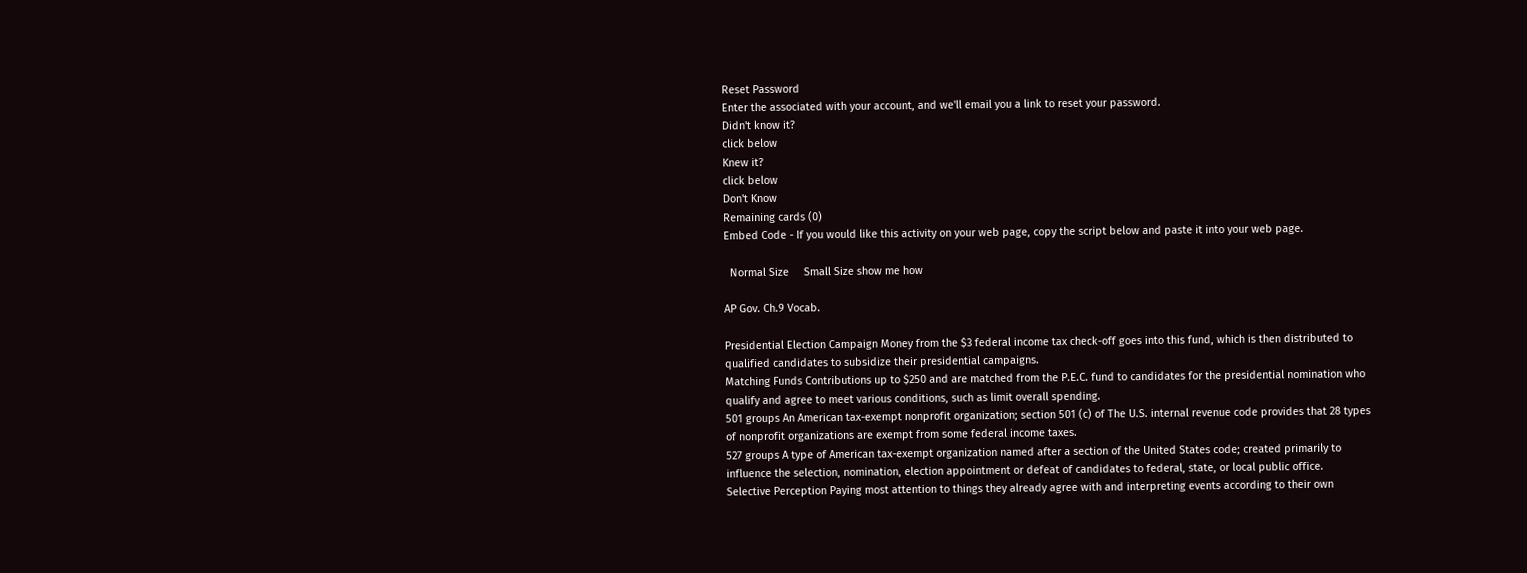Reset Password
Enter the associated with your account, and we'll email you a link to reset your password.
Didn't know it?
click below
Knew it?
click below
Don't Know
Remaining cards (0)
Embed Code - If you would like this activity on your web page, copy the script below and paste it into your web page.

  Normal Size     Small Size show me how

AP Gov. Ch.9 Vocab.

Presidential Election Campaign Money from the $3 federal income tax check-off goes into this fund, which is then distributed to qualified candidates to subsidize their presidential campaigns.
Matching Funds Contributions up to $250 and are matched from the P.E.C. fund to candidates for the presidential nomination who qualify and agree to meet various conditions, such as limit overall spending.
501 groups An American tax-exempt nonprofit organization; section 501 (c) of The U.S. internal revenue code provides that 28 types of nonprofit organizations are exempt from some federal income taxes.
527 groups A type of American tax-exempt organization named after a section of the United States code; created primarily to influence the selection, nomination, election appointment or defeat of candidates to federal, state, or local public office.
Selective Perception Paying most attention to things they already agree with and interpreting events according to their own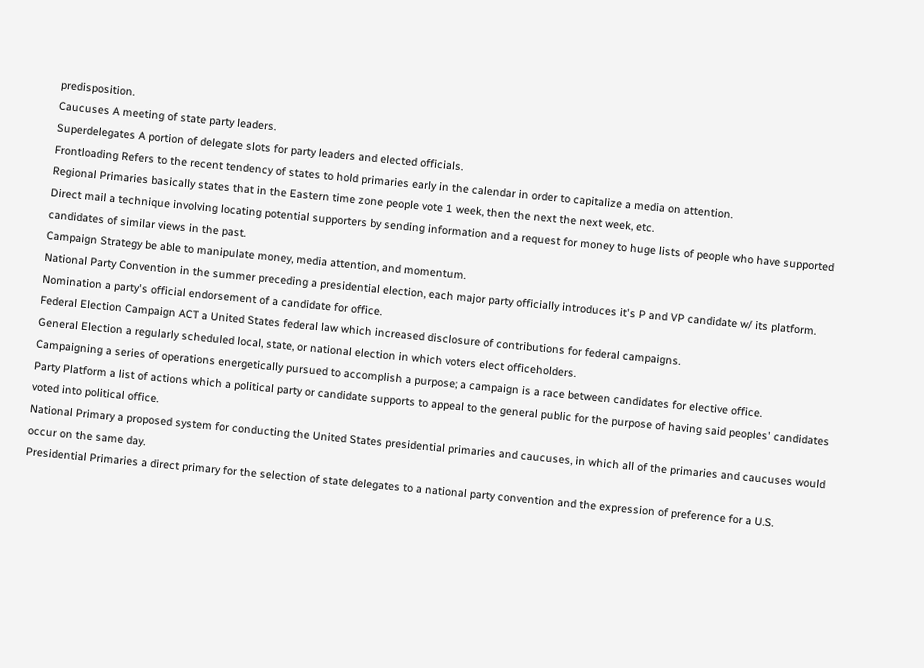predisposition.
Caucuses A meeting of state party leaders.
Superdelegates A portion of delegate slots for party leaders and elected officials.
Frontloading Refers to the recent tendency of states to hold primaries early in the calendar in order to capitalize a media on attention.
Regional Primaries basically states that in the Eastern time zone people vote 1 week, then the next the next week, etc.
Direct mail a technique involving locating potential supporters by sending information and a request for money to huge lists of people who have supported candidates of similar views in the past.
Campaign Strategy be able to manipulate money, media attention, and momentum.
National Party Convention in the summer preceding a presidential election, each major party officially introduces it's P and VP candidate w/ its platform.
Nomination a party's official endorsement of a candidate for office.
Federal Election Campaign ACT a United States federal law which increased disclosure of contributions for federal campaigns.
General Election a regularly scheduled local, state, or national election in which voters elect officeholders.
Campaigning a series of operations energetically pursued to accomplish a purpose; a campaign is a race between candidates for elective office.
Party Platform a list of actions which a political party or candidate supports to appeal to the general public for the purpose of having said peoples' candidates voted into political office.
National Primary a proposed system for conducting the United States presidential primaries and caucuses, in which all of the primaries and caucuses would occur on the same day.
Presidential Primaries a direct primary for the selection of state delegates to a national party convention and the expression of preference for a U.S.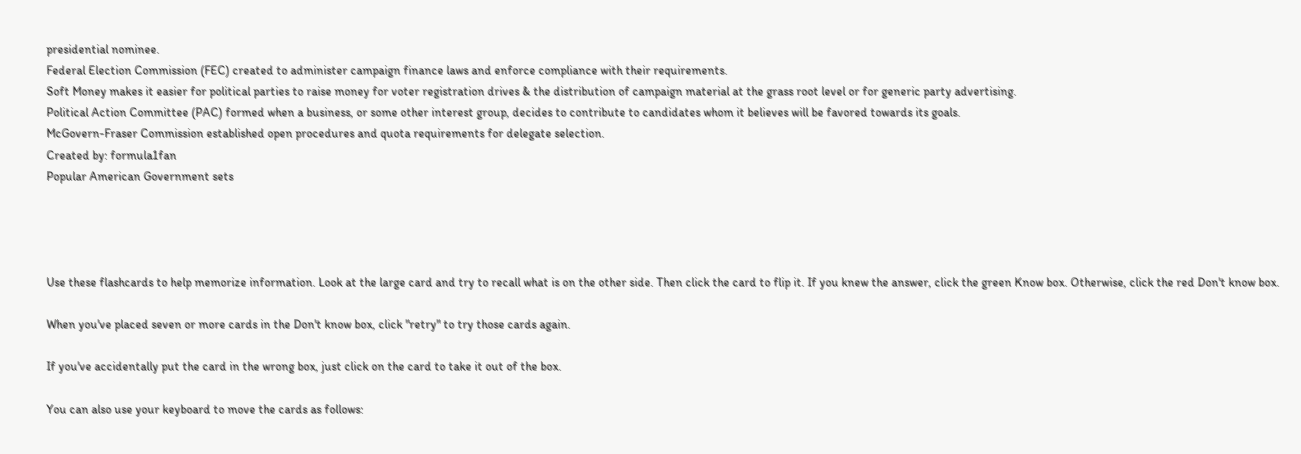presidential nominee.
Federal Election Commission (FEC) created to administer campaign finance laws and enforce compliance with their requirements.
Soft Money makes it easier for political parties to raise money for voter registration drives & the distribution of campaign material at the grass root level or for generic party advertising.
Political Action Committee (PAC) formed when a business, or some other interest group, decides to contribute to candidates whom it believes will be favored towards its goals.
McGovern-Fraser Commission established open procedures and quota requirements for delegate selection.
Created by: formula1fan
Popular American Government sets




Use these flashcards to help memorize information. Look at the large card and try to recall what is on the other side. Then click the card to flip it. If you knew the answer, click the green Know box. Otherwise, click the red Don't know box.

When you've placed seven or more cards in the Don't know box, click "retry" to try those cards again.

If you've accidentally put the card in the wrong box, just click on the card to take it out of the box.

You can also use your keyboard to move the cards as follows: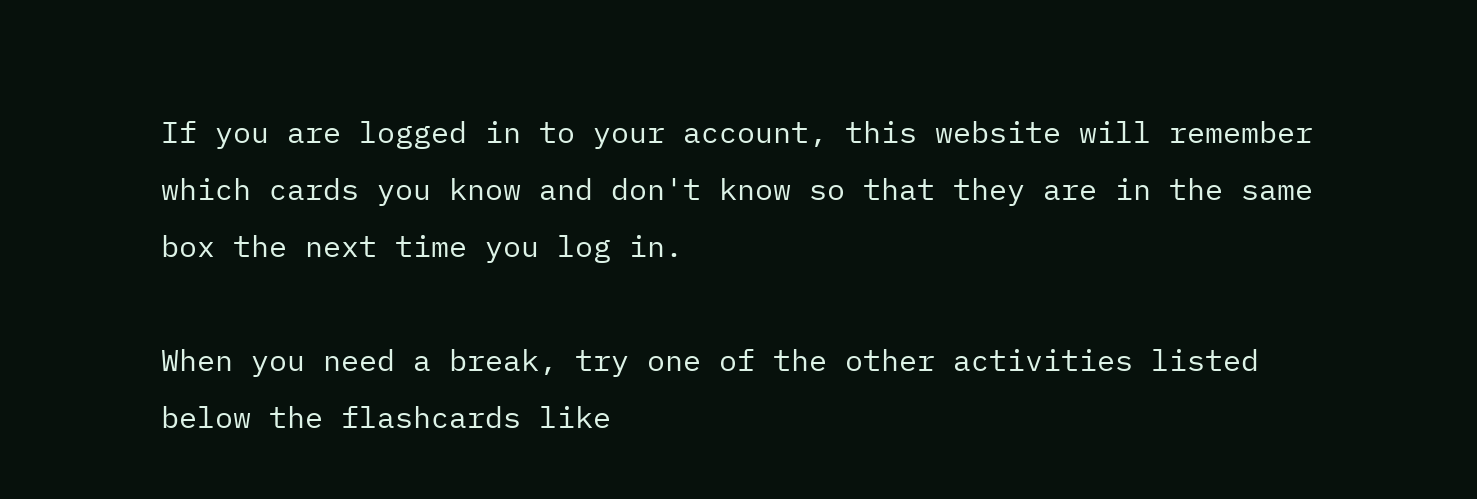If you are logged in to your account, this website will remember which cards you know and don't know so that they are in the same box the next time you log in.

When you need a break, try one of the other activities listed below the flashcards like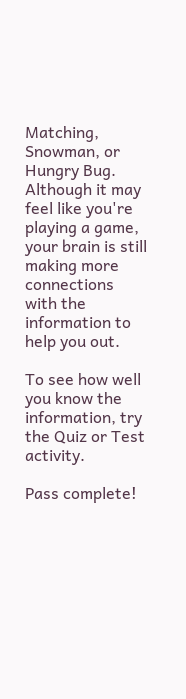Matching, Snowman, or Hungry Bug. Although it may feel like you're playing a game, your brain is still making more connections with the information to help you out.

To see how well you know the information, try the Quiz or Test activity.

Pass complete!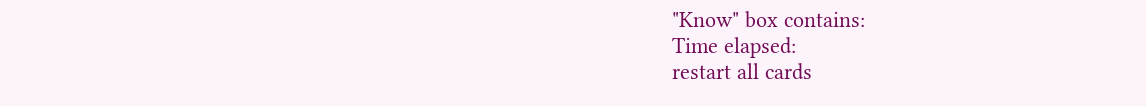"Know" box contains:
Time elapsed:
restart all cards